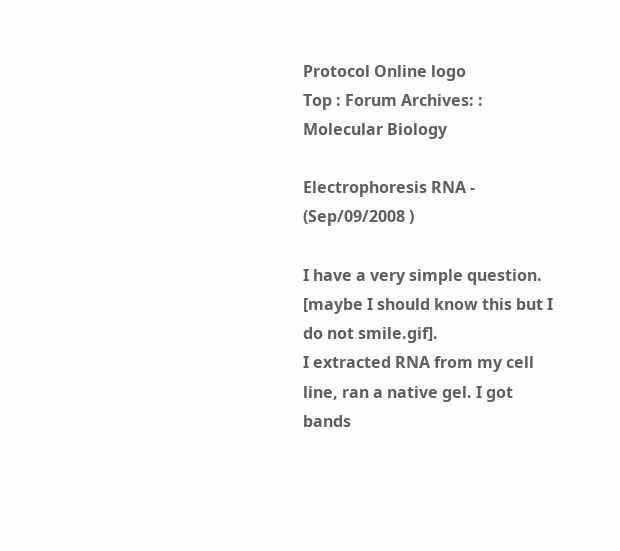Protocol Online logo
Top : Forum Archives: : Molecular Biology

Electrophoresis RNA - (Sep/09/2008 )

I have a very simple question. [maybe I should know this but I do not smile.gif].
I extracted RNA from my cell line, ran a native gel. I got bands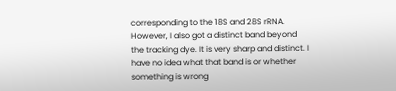corresponding to the 18S and 28S rRNA. However, I also got a distinct band beyond the tracking dye. It is very sharp and distinct. I have no idea what that band is or whether something is wrong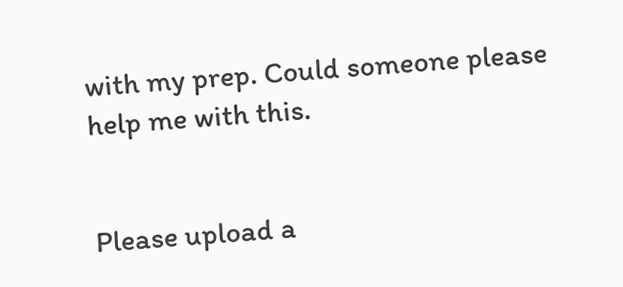with my prep. Could someone please help me with this.


Please upload a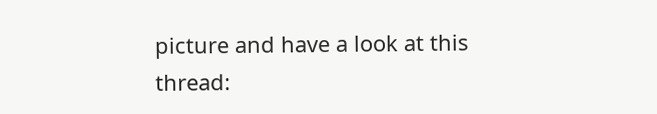picture and have a look at this thread: